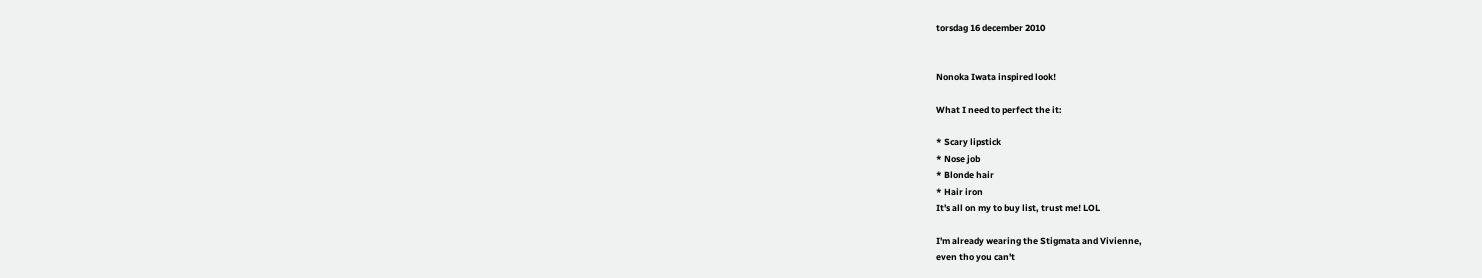torsdag 16 december 2010


Nonoka Iwata inspired look!

What I need to perfect the it:

* Scary lipstick
* Nose job
* Blonde hair
* Hair iron
It's all on my to buy list, trust me! LOL

I'm already wearing the Stigmata and Vivienne,
even tho you can't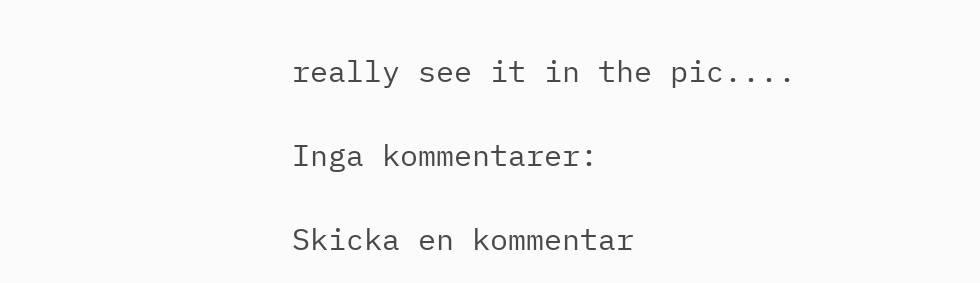really see it in the pic....

Inga kommentarer:

Skicka en kommentar